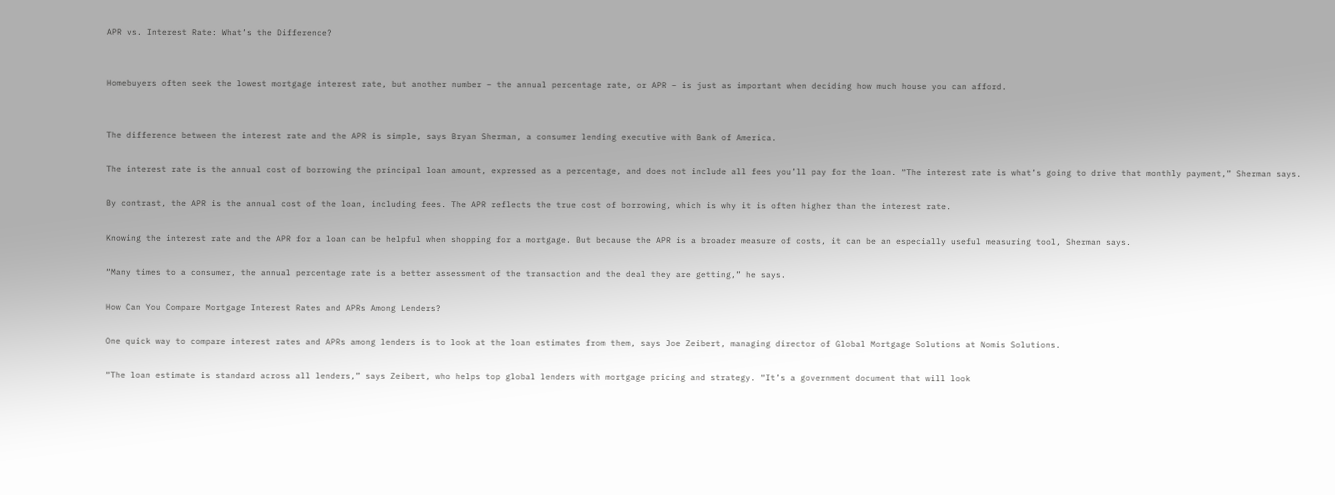APR vs. Interest Rate: What’s the Difference?


Homebuyers often seek the lowest mortgage interest rate, but another number – the annual percentage rate, or APR – is just as important when deciding how much house you can afford.


The difference between the interest rate and the APR is simple, says Bryan Sherman, a consumer lending executive with Bank of America.

The interest rate is the annual cost of borrowing the principal loan amount, expressed as a percentage, and does not include all fees you’ll pay for the loan. “The interest rate is what’s going to drive that monthly payment,” Sherman says.

By contrast, the APR is the annual cost of the loan, including fees. The APR reflects the true cost of borrowing, which is why it is often higher than the interest rate.

Knowing the interest rate and the APR for a loan can be helpful when shopping for a mortgage. But because the APR is a broader measure of costs, it can be an especially useful measuring tool, Sherman says.

“Many times to a consumer, the annual percentage rate is a better assessment of the transaction and the deal they are getting,” he says.

How Can You Compare Mortgage Interest Rates and APRs Among Lenders?

One quick way to compare interest rates and APRs among lenders is to look at the loan estimates from them, says Joe Zeibert, managing director of Global Mortgage Solutions at Nomis Solutions.

“The loan estimate is standard across all lenders,” says Zeibert, who helps top global lenders with mortgage pricing and strategy. “It’s a government document that will look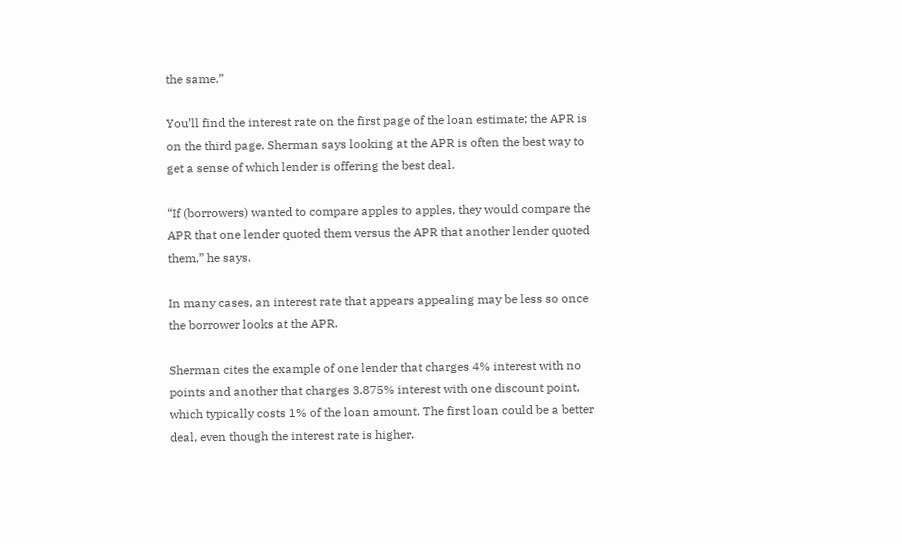the same.”

You’ll find the interest rate on the first page of the loan estimate; the APR is on the third page. Sherman says looking at the APR is often the best way to get a sense of which lender is offering the best deal.

“If (borrowers) wanted to compare apples to apples, they would compare the APR that one lender quoted them versus the APR that another lender quoted them,” he says.

In many cases, an interest rate that appears appealing may be less so once the borrower looks at the APR.

Sherman cites the example of one lender that charges 4% interest with no points and another that charges 3.875% interest with one discount point, which typically costs 1% of the loan amount. The first loan could be a better deal, even though the interest rate is higher.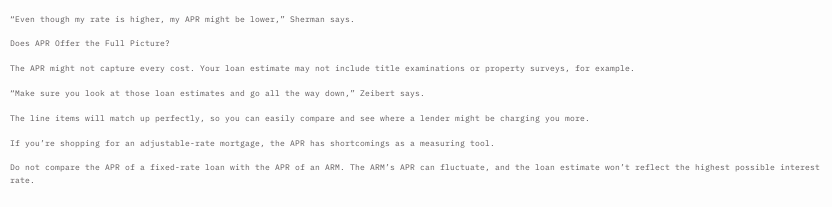“Even though my rate is higher, my APR might be lower,” Sherman says.

Does APR Offer the Full Picture?

The APR might not capture every cost. Your loan estimate may not include title examinations or property surveys, for example.

“Make sure you look at those loan estimates and go all the way down,” Zeibert says.

The line items will match up perfectly, so you can easily compare and see where a lender might be charging you more.

If you’re shopping for an adjustable-rate mortgage, the APR has shortcomings as a measuring tool.

Do not compare the APR of a fixed-rate loan with the APR of an ARM. The ARM’s APR can fluctuate, and the loan estimate won’t reflect the highest possible interest rate.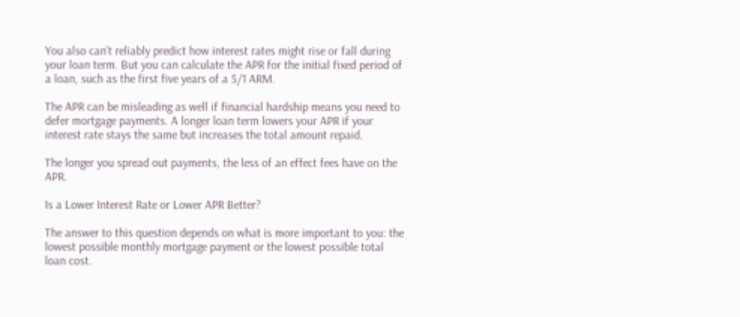You also can’t reliably predict how interest rates might rise or fall during your loan term. But you can calculate the APR for the initial fixed period of a loan, such as the first five years of a 5/1 ARM.

The APR can be misleading as well if financial hardship means you need to defer mortgage payments. A longer loan term lowers your APR if your interest rate stays the same but increases the total amount repaid.

The longer you spread out payments, the less of an effect fees have on the APR.

Is a Lower Interest Rate or Lower APR Better?

The answer to this question depends on what is more important to you: the lowest possible monthly mortgage payment or the lowest possible total loan cost.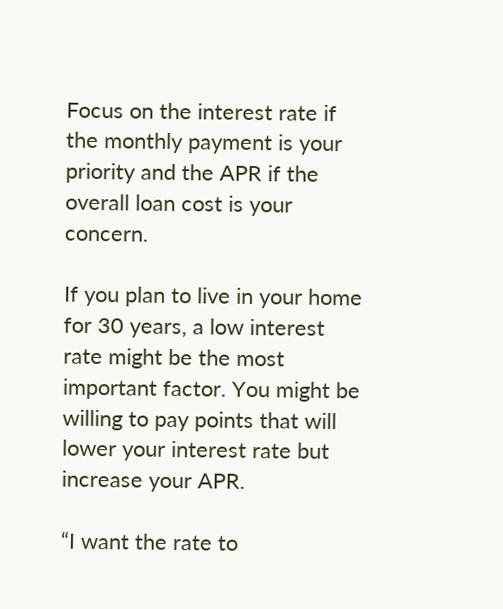Focus on the interest rate if the monthly payment is your priority and the APR if the overall loan cost is your concern.

If you plan to live in your home for 30 years, a low interest rate might be the most important factor. You might be willing to pay points that will lower your interest rate but increase your APR.

“I want the rate to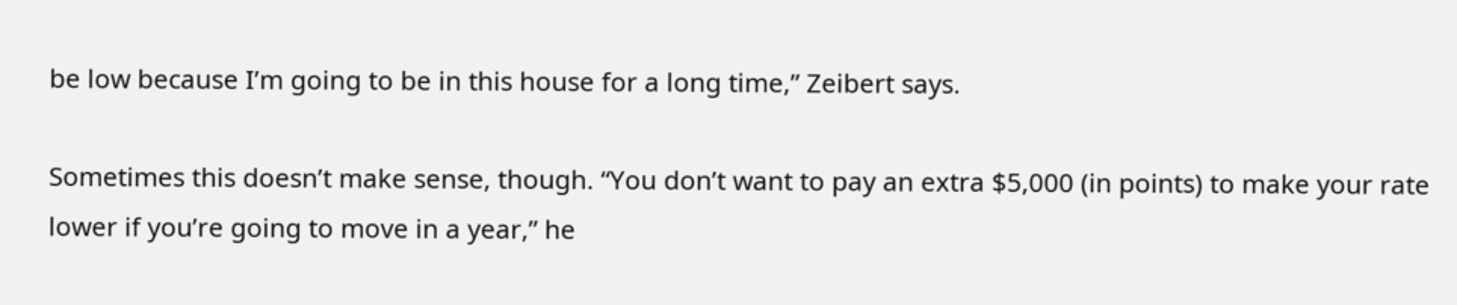be low because I’m going to be in this house for a long time,” Zeibert says.

Sometimes this doesn’t make sense, though. “You don’t want to pay an extra $5,000 (in points) to make your rate lower if you’re going to move in a year,” he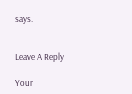says.


Leave A Reply

Your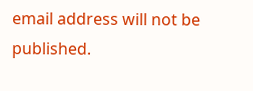email address will not be published.